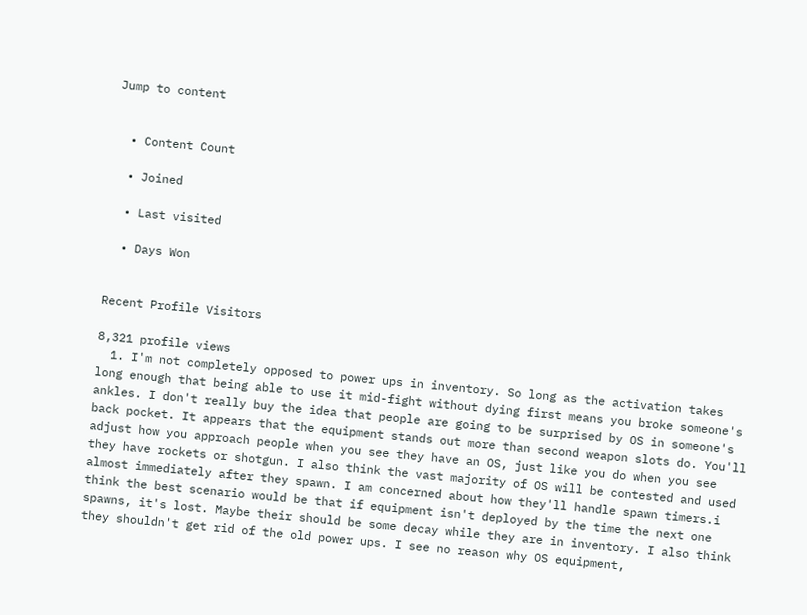Jump to content


  • Content Count

  • Joined

  • Last visited

  • Days Won


Recent Profile Visitors

8,321 profile views
  1. I'm not completely opposed to power ups in inventory. So long as the activation takes long enough that being able to use it mid-fight without dying first means you broke someone's ankles. I don't really buy the idea that people are going to be surprised by OS in someone's back pocket. It appears that the equipment stands out more than second weapon slots do. You'll adjust how you approach people when you see they have an OS, just like you do when you see they have rockets or shotgun. I also think the vast majority of OS will be contested and used almost immediately after they spawn. I am concerned about how they'll handle spawn timers.i think the best scenario would be that if equipment isn't deployed by the time the next one spawns, it's lost. Maybe their should be some decay while they are in inventory. I also think they shouldn't get rid of the old power ups. I see no reason why OS equipment,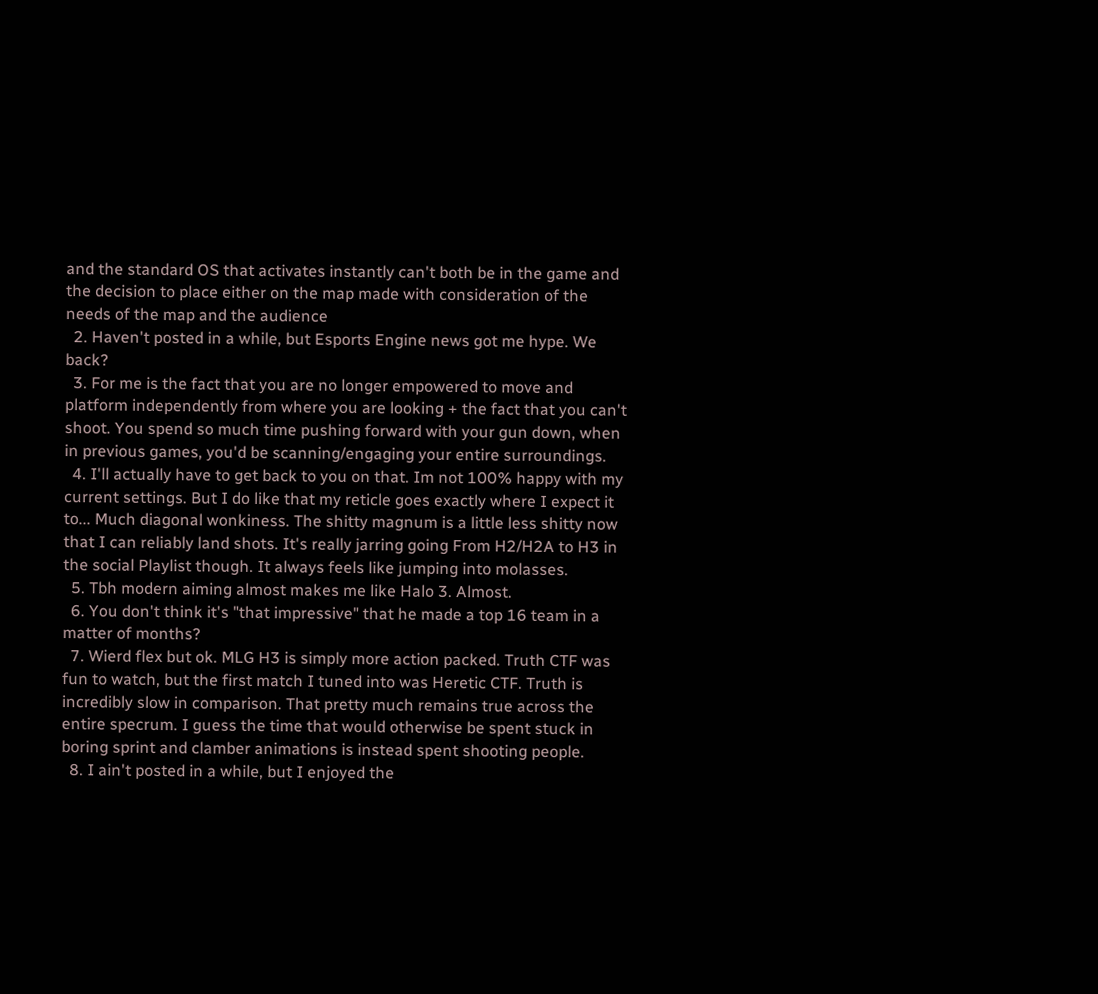and the standard OS that activates instantly can't both be in the game and the decision to place either on the map made with consideration of the needs of the map and the audience
  2. Haven't posted in a while, but Esports Engine news got me hype. We back?
  3. For me is the fact that you are no longer empowered to move and platform independently from where you are looking + the fact that you can't shoot. You spend so much time pushing forward with your gun down, when in previous games, you'd be scanning/engaging your entire surroundings.
  4. I'll actually have to get back to you on that. Im not 100% happy with my current settings. But I do like that my reticle goes exactly where I expect it to... Much diagonal wonkiness. The shitty magnum is a little less shitty now that I can reliably land shots. It's really jarring going From H2/H2A to H3 in the social Playlist though. It always feels like jumping into molasses.
  5. Tbh modern aiming almost makes me like Halo 3. Almost.
  6. You don't think it's "that impressive" that he made a top 16 team in a matter of months?
  7. Wierd flex but ok. MLG H3 is simply more action packed. Truth CTF was fun to watch, but the first match I tuned into was Heretic CTF. Truth is incredibly slow in comparison. That pretty much remains true across the entire specrum. I guess the time that would otherwise be spent stuck in boring sprint and clamber animations is instead spent shooting people.
  8. I ain't posted in a while, but I enjoyed the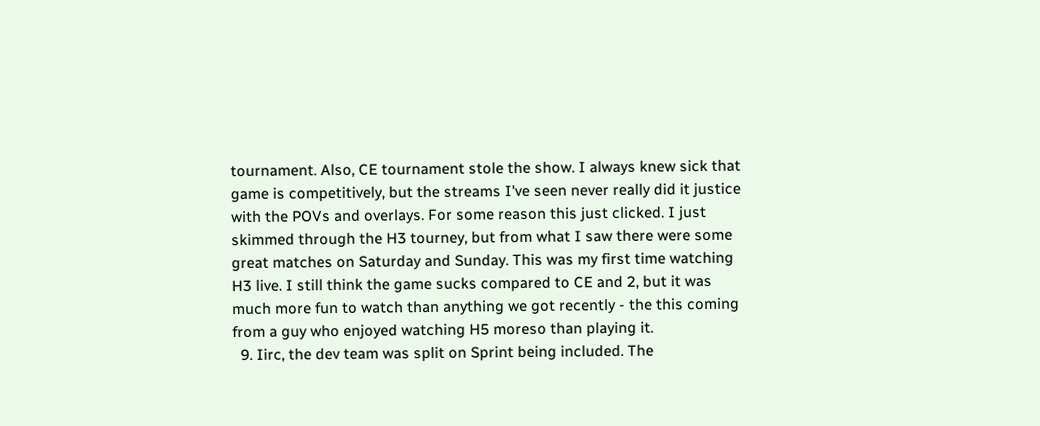tournament. Also, CE tournament stole the show. I always knew sick that game is competitively, but the streams I've seen never really did it justice with the POVs and overlays. For some reason this just clicked. I just skimmed through the H3 tourney, but from what I saw there were some great matches on Saturday and Sunday. This was my first time watching H3 live. I still think the game sucks compared to CE and 2, but it was much more fun to watch than anything we got recently - the this coming from a guy who enjoyed watching H5 moreso than playing it.
  9. Iirc, the dev team was split on Sprint being included. The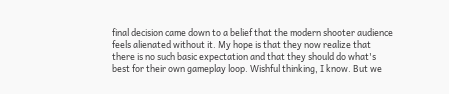final decision came down to a belief that the modern shooter audience feels alienated without it. My hope is that they now realize that there is no such basic expectation and that they should do what's best for their own gameplay loop. Wishful thinking, I know. But we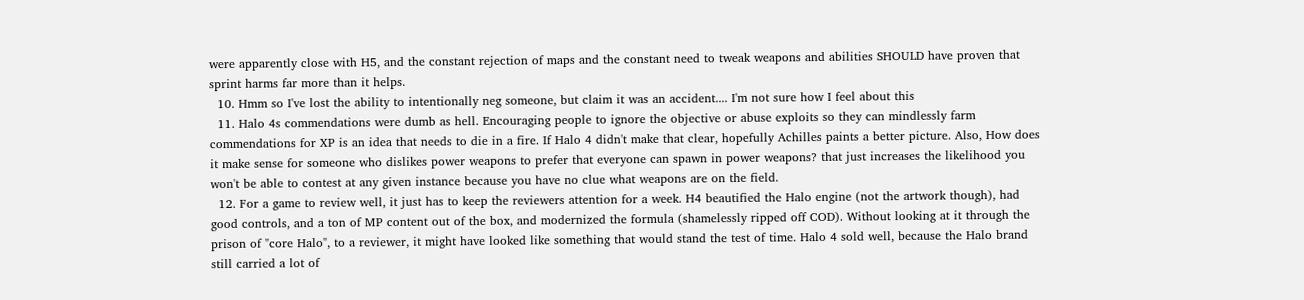were apparently close with H5, and the constant rejection of maps and the constant need to tweak weapons and abilities SHOULD have proven that sprint harms far more than it helps.
  10. Hmm so I've lost the ability to intentionally neg someone, but claim it was an accident.... I'm not sure how I feel about this
  11. Halo 4s commendations were dumb as hell. Encouraging people to ignore the objective or abuse exploits so they can mindlessly farm commendations for XP is an idea that needs to die in a fire. If Halo 4 didn't make that clear, hopefully Achilles paints a better picture. Also, How does it make sense for someone who dislikes power weapons to prefer that everyone can spawn in power weapons? that just increases the likelihood you won't be able to contest at any given instance because you have no clue what weapons are on the field.
  12. For a game to review well, it just has to keep the reviewers attention for a week. H4 beautified the Halo engine (not the artwork though), had good controls, and a ton of MP content out of the box, and modernized the formula (shamelessly ripped off COD). Without looking at it through the prison of "core Halo", to a reviewer, it might have looked like something that would stand the test of time. Halo 4 sold well, because the Halo brand still carried a lot of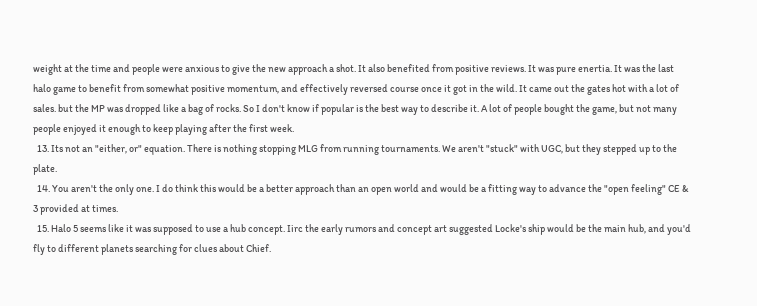weight at the time and people were anxious to give the new approach a shot. It also benefited from positive reviews. It was pure enertia. It was the last halo game to benefit from somewhat positive momentum, and effectively reversed course once it got in the wild. It came out the gates hot with a lot of sales. but the MP was dropped like a bag of rocks. So I don't know if popular is the best way to describe it. A lot of people bought the game, but not many people enjoyed it enough to keep playing after the first week.
  13. Its not an "either, or" equation. There is nothing stopping MLG from running tournaments. We aren't "stuck" with UGC, but they stepped up to the plate.
  14. You aren't the only one. I do think this would be a better approach than an open world and would be a fitting way to advance the "open feeling" CE & 3 provided at times.
  15. Halo 5 seems like it was supposed to use a hub concept. Iirc the early rumors and concept art suggested Locke's ship would be the main hub, and you'd fly to different planets searching for clues about Chief.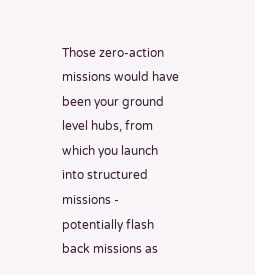Those zero-action missions would have been your ground level hubs, from which you launch into structured missions - potentially flash back missions as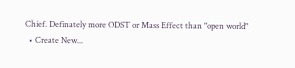Chief. Definately more ODST or Mass Effect than "open world"
  • Create New...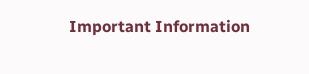Important Information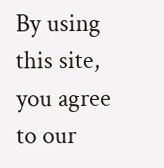By using this site, you agree to our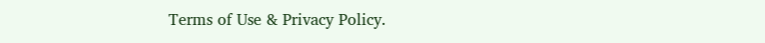Terms of Use & Privacy Policy.